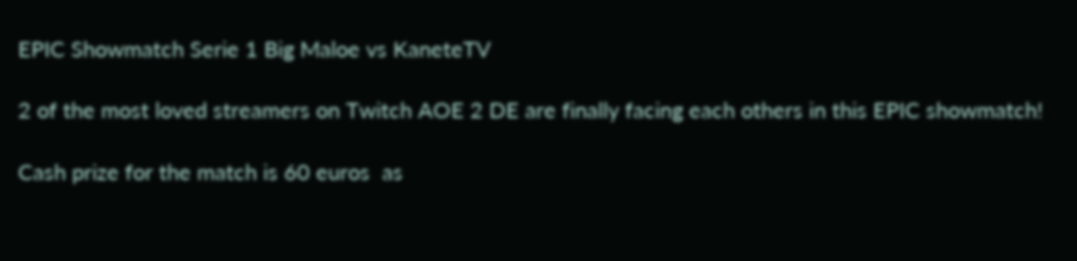EPIC Showmatch Serie 1 Big Maloe vs KaneteTV

2 of the most loved streamers on Twitch AOE 2 DE are finally facing each others in this EPIC showmatch!

Cash prize for the match is 60 euros  as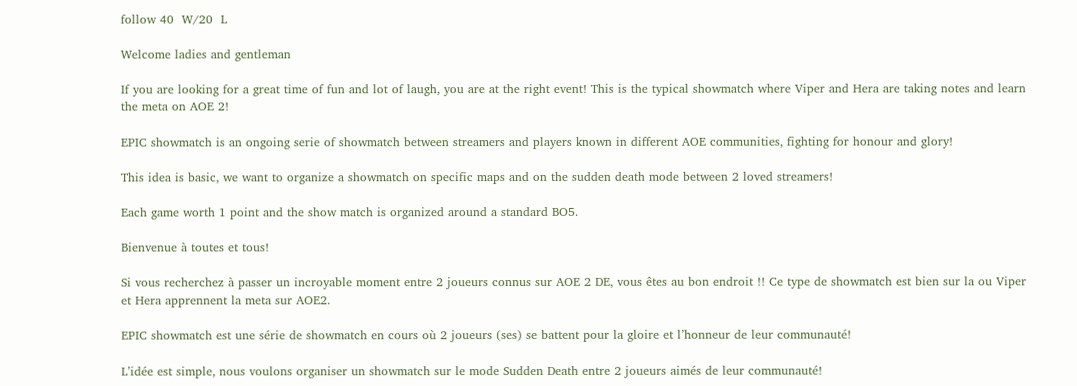follow 40  W/20  L

Welcome ladies and gentleman

If you are looking for a great time of fun and lot of laugh, you are at the right event! This is the typical showmatch where Viper and Hera are taking notes and learn the meta on AOE 2!

EPIC showmatch is an ongoing serie of showmatch between streamers and players known in different AOE communities, fighting for honour and glory!

This idea is basic, we want to organize a showmatch on specific maps and on the sudden death mode between 2 loved streamers!

Each game worth 1 point and the show match is organized around a standard BO5.

Bienvenue à toutes et tous!

Si vous recherchez à passer un incroyable moment entre 2 joueurs connus sur AOE 2 DE, vous êtes au bon endroit !! Ce type de showmatch est bien sur la ou Viper et Hera apprennent la meta sur AOE2.

EPIC showmatch est une série de showmatch en cours où 2 joueurs (ses) se battent pour la gloire et l’honneur de leur communauté!

L’idée est simple, nous voulons organiser un showmatch sur le mode Sudden Death entre 2 joueurs aimés de leur communauté!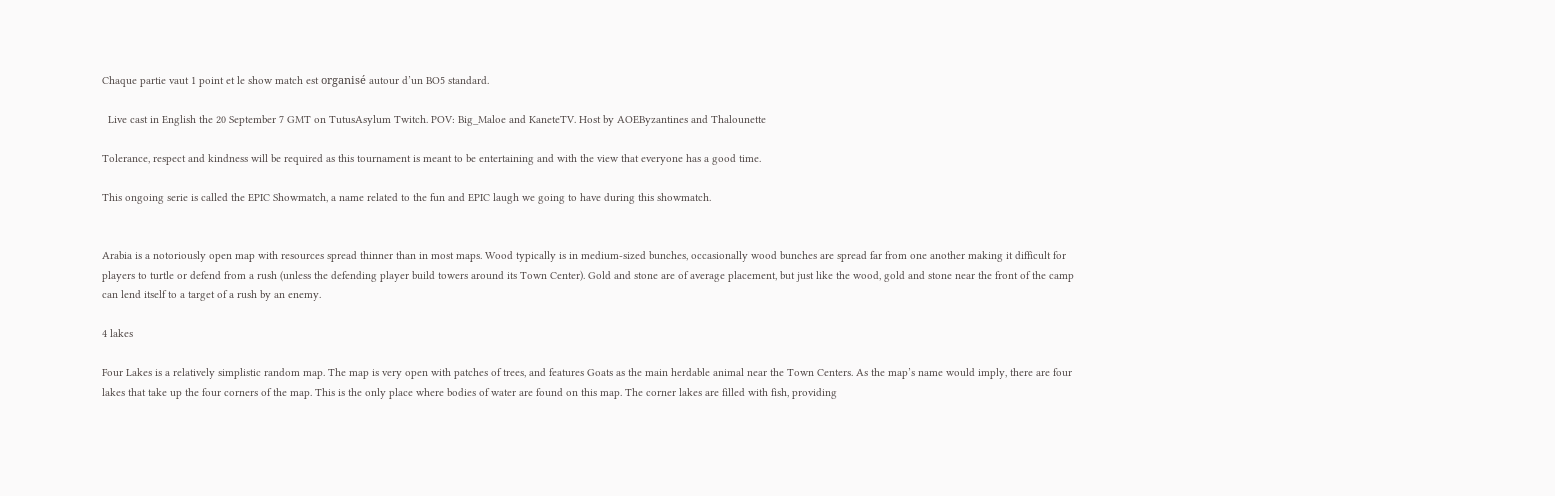Chaque partie vaut 1 point et le show match est organisé autour d’un BO5 standard.

  Live cast in English the 20 September 7 GMT on TutusAsylum Twitch. POV: Big_Maloe and KaneteTV. Host by AOEByzantines and Thalounette

Tolerance, respect and kindness will be required as this tournament is meant to be entertaining and with the view that everyone has a good time.

This ongoing serie is called the EPIC Showmatch, a name related to the fun and EPIC laugh we going to have during this showmatch.


Arabia is a notoriously open map with resources spread thinner than in most maps. Wood typically is in medium-sized bunches, occasionally wood bunches are spread far from one another making it difficult for players to turtle or defend from a rush (unless the defending player build towers around its Town Center). Gold and stone are of average placement, but just like the wood, gold and stone near the front of the camp can lend itself to a target of a rush by an enemy.

4 lakes

Four Lakes is a relatively simplistic random map. The map is very open with patches of trees, and features Goats as the main herdable animal near the Town Centers. As the map’s name would imply, there are four lakes that take up the four corners of the map. This is the only place where bodies of water are found on this map. The corner lakes are filled with fish, providing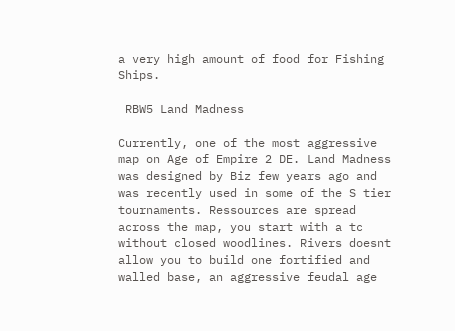a very high amount of food for Fishing Ships.

 RBW5 Land Madness

Currently, one of the most aggressive map on Age of Empire 2 DE. Land Madness was designed by Biz few years ago and was recently used in some of the S tier tournaments. Ressources are spread across the map, you start with a tc without closed woodlines. Rivers doesnt allow you to build one fortified and walled base, an aggressive feudal age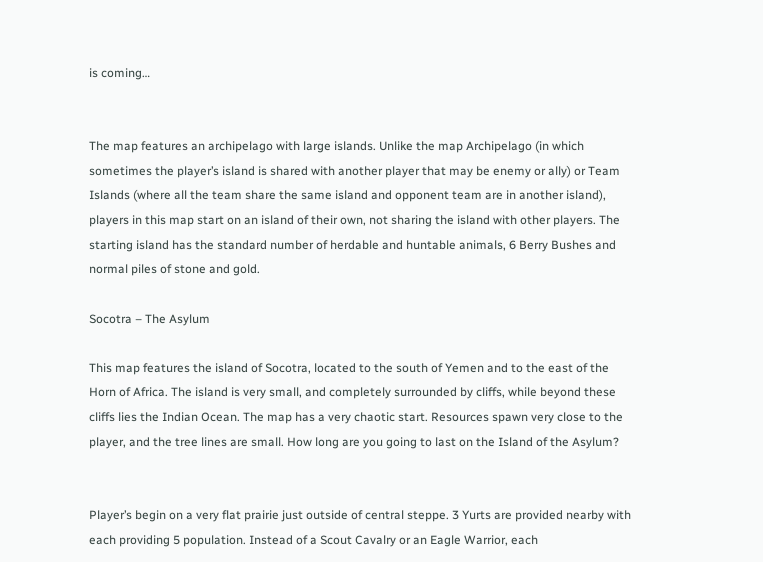is coming…


The map features an archipelago with large islands. Unlike the map Archipelago (in which sometimes the player’s island is shared with another player that may be enemy or ally) or Team Islands (where all the team share the same island and opponent team are in another island), players in this map start on an island of their own, not sharing the island with other players. The starting island has the standard number of herdable and huntable animals, 6 Berry Bushes and normal piles of stone and gold.

Socotra – The Asylum

This map features the island of Socotra, located to the south of Yemen and to the east of the Horn of Africa. The island is very small, and completely surrounded by cliffs, while beyond these cliffs lies the Indian Ocean. The map has a very chaotic start. Resources spawn very close to the player, and the tree lines are small. How long are you going to last on the Island of the Asylum?


Player’s begin on a very flat prairie just outside of central steppe. 3 Yurts are provided nearby with each providing 5 population. Instead of a Scout Cavalry or an Eagle Warrior, each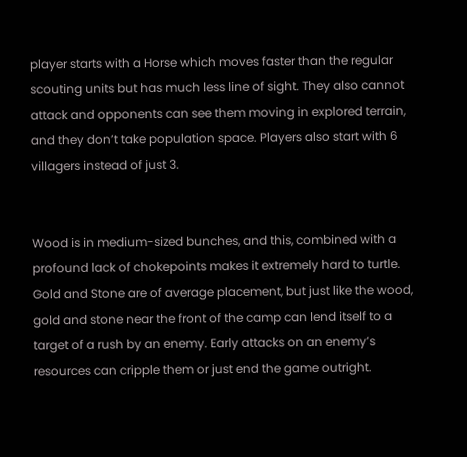player starts with a Horse which moves faster than the regular scouting units but has much less line of sight. They also cannot attack and opponents can see them moving in explored terrain, and they don’t take population space. Players also start with 6 villagers instead of just 3.


Wood is in medium-sized bunches, and this, combined with a profound lack of chokepoints makes it extremely hard to turtle. Gold and Stone are of average placement, but just like the wood, gold and stone near the front of the camp can lend itself to a target of a rush by an enemy. Early attacks on an enemy’s resources can cripple them or just end the game outright.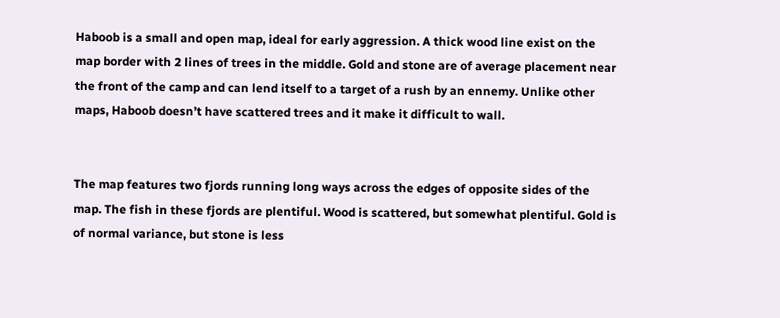Haboob is a small and open map, ideal for early aggression. A thick wood line exist on the map border with 2 lines of trees in the middle. Gold and stone are of average placement near the front of the camp and can lend itself to a target of a rush by an ennemy. Unlike other maps, Haboob doesn’t have scattered trees and it make it difficult to wall.


The map features two fjords running long ways across the edges of opposite sides of the map. The fish in these fjords are plentiful. Wood is scattered, but somewhat plentiful. Gold is of normal variance, but stone is less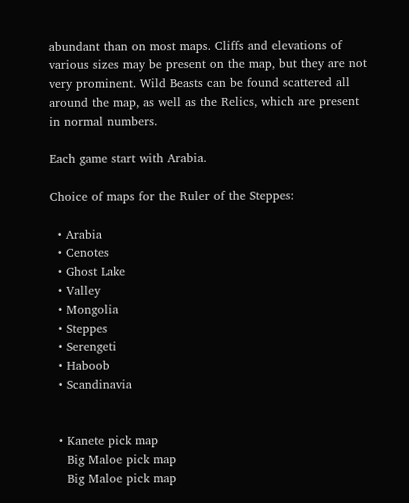abundant than on most maps. Cliffs and elevations of various sizes may be present on the map, but they are not very prominent. Wild Beasts can be found scattered all around the map, as well as the Relics, which are present in normal numbers.

Each game start with Arabia.

Choice of maps for the Ruler of the Steppes:

  • Arabia
  • Cenotes
  • Ghost Lake
  • Valley
  • Mongolia
  • Steppes
  • Serengeti
  • Haboob
  • Scandinavia


  • Kanete pick map
    Big Maloe pick map
    Big Maloe pick map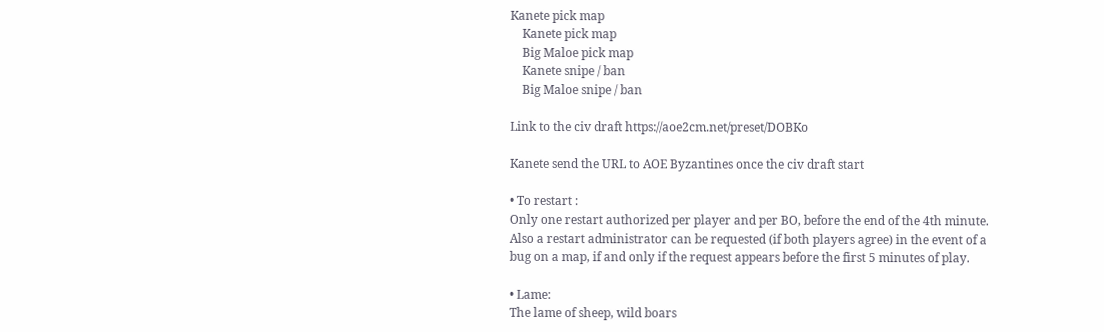Kanete pick map
    Kanete pick map
    Big Maloe pick map
    Kanete snipe / ban
    Big Maloe snipe / ban

Link to the civ draft https://aoe2cm.net/preset/DOBKo

Kanete send the URL to AOE Byzantines once the civ draft start

• To restart :
Only one restart authorized per player and per BO, before the end of the 4th minute.
Also a restart administrator can be requested (if both players agree) in the event of a bug on a map, if and only if the request appears before the first 5 minutes of play.

• Lame:
The lame of sheep, wild boars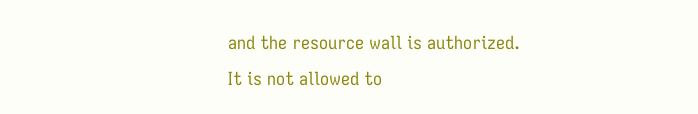and the resource wall is authorized.
It is not allowed to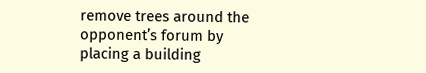remove trees around the opponent’s forum by placing a building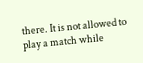there. It is not allowed to play a match while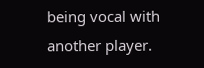being vocal with another player.